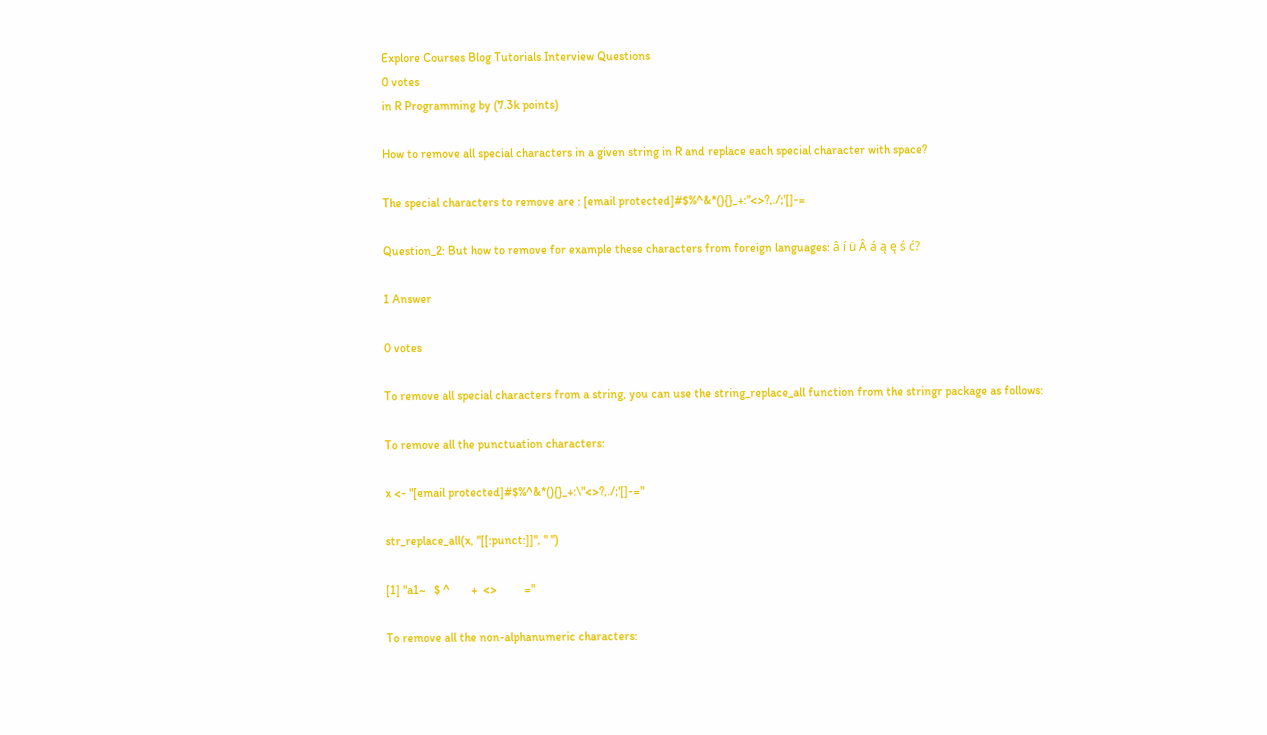Explore Courses Blog Tutorials Interview Questions
0 votes
in R Programming by (7.3k points)

How to remove all special characters in a given string in R and replace each special character with space?

The special characters to remove are : [email protected]#$%^&*(){}_+:"<>?,./;'[]-=

Question_2: But how to remove for example these characters from foreign languages: â í ü Â á ą ę ś ć?

1 Answer

0 votes

To remove all special characters from a string, you can use the string_replace_all function from the stringr package as follows:

To remove all the punctuation characters:

x <- "[email protected]#$%^&*(){}_+:\"<>?,./;'[]-="

str_replace_all(x, "[[:punct:]]", " ")

[1] "a1~   $ ^       +  <>         ="

To remove all the non-alphanumeric characters: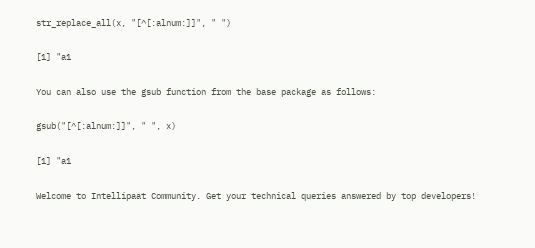str_replace_all(x, "[^[:alnum:]]", " ")

[1] "a1

You can also use the gsub function from the base package as follows:

gsub("[^[:alnum:]]", " ", x)

[1] "a1

Welcome to Intellipaat Community. Get your technical queries answered by top developers!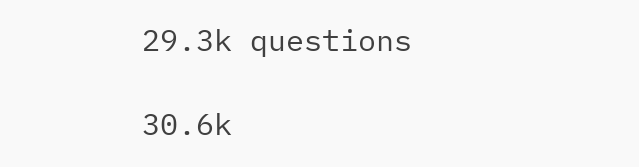29.3k questions

30.6k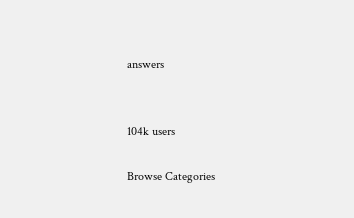answers


104k users

Browse Categories